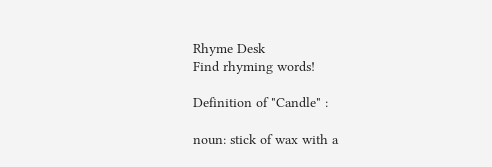Rhyme Desk
Find rhyming words!

Definition of "Candle" :

noun: stick of wax with a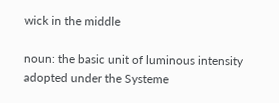wick in the middle

noun: the basic unit of luminous intensity adopted under the Systeme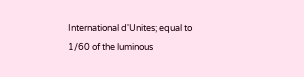International d'Unites; equal to 1/60 of the luminous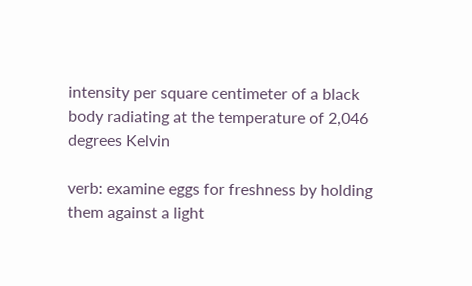intensity per square centimeter of a black body radiating at the temperature of 2,046 degrees Kelvin

verb: examine eggs for freshness by holding them against a light